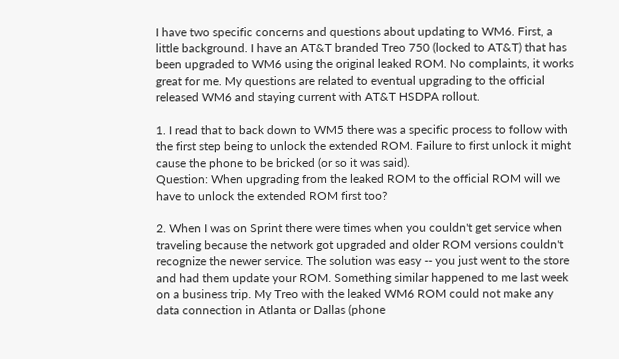I have two specific concerns and questions about updating to WM6. First, a little background. I have an AT&T branded Treo 750 (locked to AT&T) that has been upgraded to WM6 using the original leaked ROM. No complaints, it works great for me. My questions are related to eventual upgrading to the official released WM6 and staying current with AT&T HSDPA rollout.

1. I read that to back down to WM5 there was a specific process to follow with the first step being to unlock the extended ROM. Failure to first unlock it might cause the phone to be bricked (or so it was said).
Question: When upgrading from the leaked ROM to the official ROM will we have to unlock the extended ROM first too?

2. When I was on Sprint there were times when you couldn't get service when traveling because the network got upgraded and older ROM versions couldn't recognize the newer service. The solution was easy -- you just went to the store and had them update your ROM. Something similar happened to me last week on a business trip. My Treo with the leaked WM6 ROM could not make any data connection in Atlanta or Dallas (phone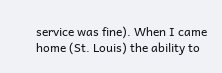service was fine). When I came home (St. Louis) the ability to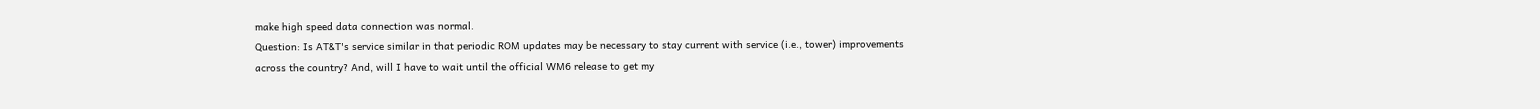make high speed data connection was normal.
Question: Is AT&T's service similar in that periodic ROM updates may be necessary to stay current with service (i.e., tower) improvements across the country? And, will I have to wait until the official WM6 release to get my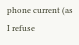phone current (as I refuse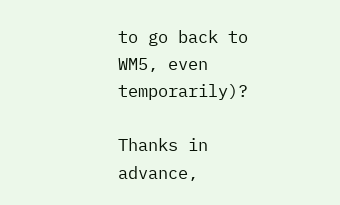to go back to WM5, even temporarily)?

Thanks in advance,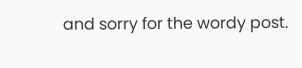and sorry for the wordy post.